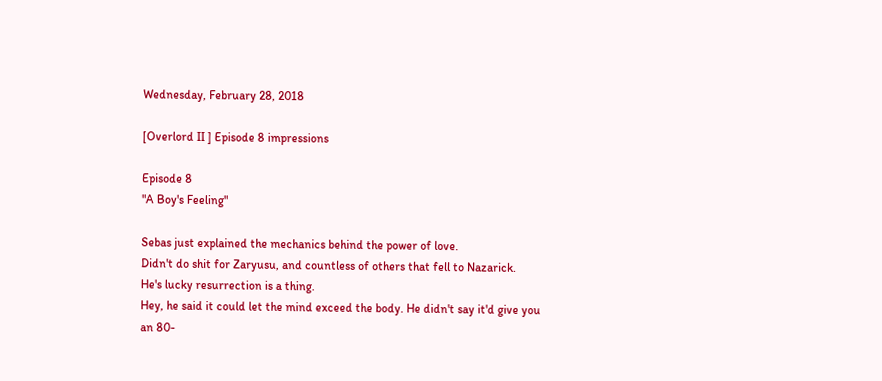Wednesday, February 28, 2018

[Overlord II ] Episode 8 impressions

Episode 8
"A Boy's Feeling"

Sebas just explained the mechanics behind the power of love.
Didn't do shit for Zaryusu, and countless of others that fell to Nazarick.
He's lucky resurrection is a thing.
Hey, he said it could let the mind exceed the body. He didn't say it'd give you an 80-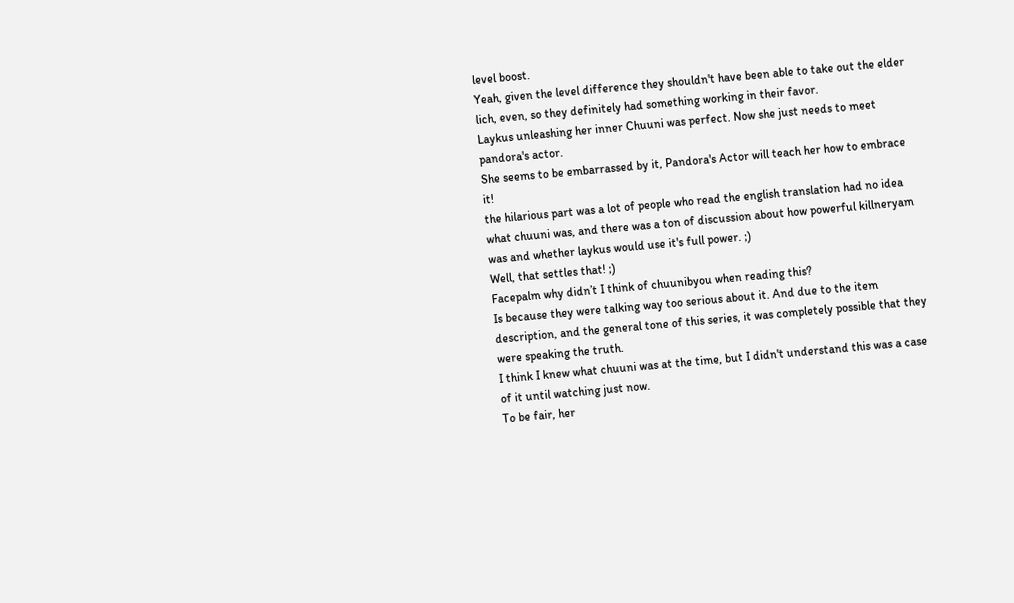level boost.
Yeah, given the level difference they shouldn't have been able to take out the elder lich, even, so they definitely had something working in their favor.
Laykus unleashing her inner Chuuni was perfect. Now she just needs to meet pandora's actor.
She seems to be embarrassed by it, Pandora's Actor will teach her how to embrace it!
the hilarious part was a lot of people who read the english translation had no idea what chuuni was, and there was a ton of discussion about how powerful killneryam was and whether laykus would use it's full power. ;)
Well, that settles that! ;)
Facepalm why didn’t I think of chuunibyou when reading this?
Is because they were talking way too serious about it. And due to the item description, and the general tone of this series, it was completely possible that they were speaking the truth.
I think I knew what chuuni was at the time, but I didn't understand this was a case of it until watching just now.
To be fair, her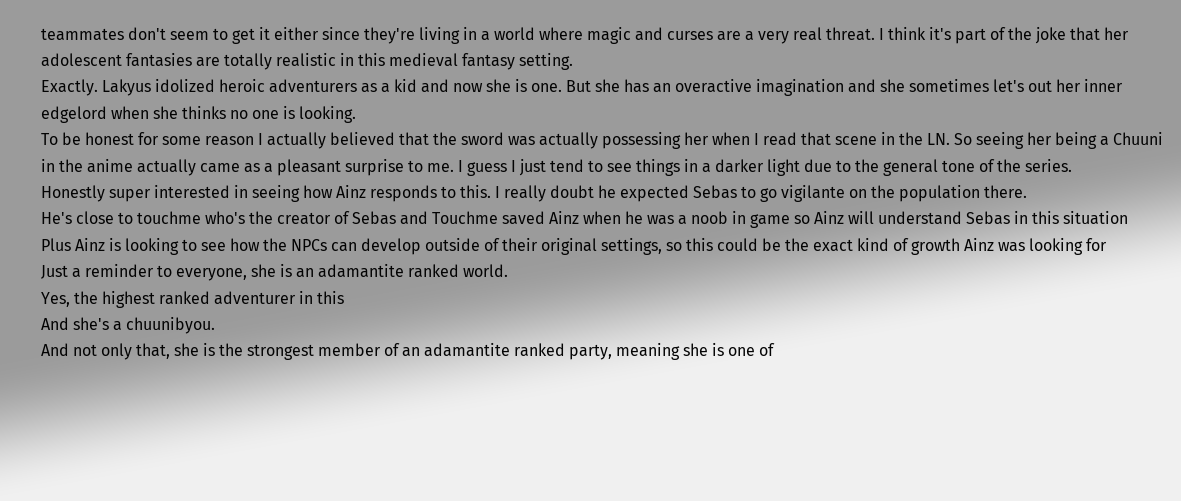teammates don't seem to get it either since they're living in a world where magic and curses are a very real threat. I think it's part of the joke that her adolescent fantasies are totally realistic in this medieval fantasy setting.
Exactly. Lakyus idolized heroic adventurers as a kid and now she is one. But she has an overactive imagination and she sometimes let's out her inner edgelord when she thinks no one is looking.
To be honest for some reason I actually believed that the sword was actually possessing her when I read that scene in the LN. So seeing her being a Chuuni in the anime actually came as a pleasant surprise to me. I guess I just tend to see things in a darker light due to the general tone of the series.
Honestly super interested in seeing how Ainz responds to this. I really doubt he expected Sebas to go vigilante on the population there.
He's close to touchme who's the creator of Sebas and Touchme saved Ainz when he was a noob in game so Ainz will understand Sebas in this situation
Plus Ainz is looking to see how the NPCs can develop outside of their original settings, so this could be the exact kind of growth Ainz was looking for
Just a reminder to everyone, she is an adamantite ranked world.
Yes, the highest ranked adventurer in this
And she's a chuunibyou.
And not only that, she is the strongest member of an adamantite ranked party, meaning she is one of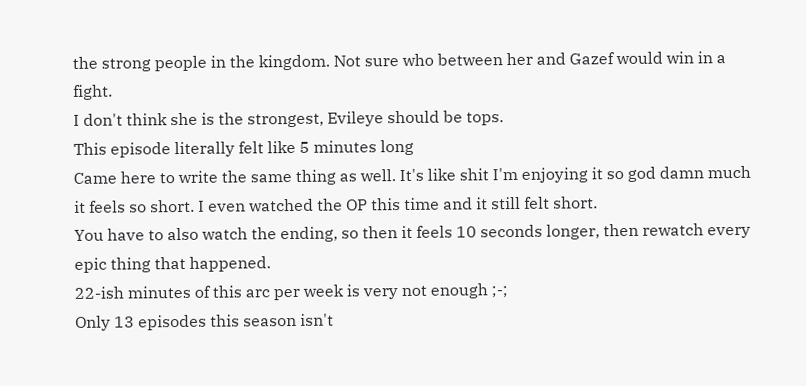the strong people in the kingdom. Not sure who between her and Gazef would win in a fight.
I don't think she is the strongest, Evileye should be tops.
This episode literally felt like 5 minutes long
Came here to write the same thing as well. It's like shit I'm enjoying it so god damn much it feels so short. I even watched the OP this time and it still felt short.
You have to also watch the ending, so then it feels 10 seconds longer, then rewatch every epic thing that happened.
22-ish minutes of this arc per week is very not enough ;-;
Only 13 episodes this season isn't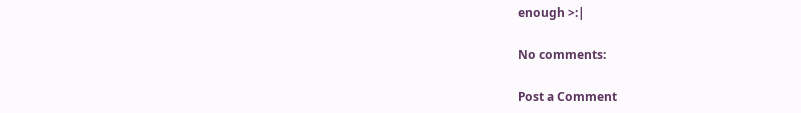enough >:|

No comments:

Post a Comment